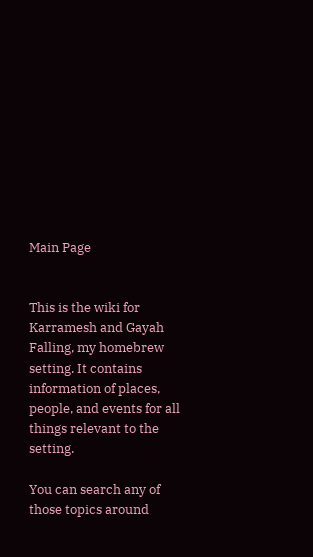Main Page


This is the wiki for Karramesh and Gayah Falling, my homebrew setting. It contains information of places, people, and events for all things relevant to the setting.

You can search any of those topics around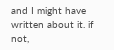and I might have written about it. if not,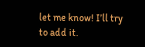let me know! I’ll try to add it.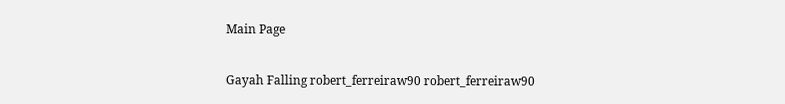Main Page

Gayah Falling robert_ferreiraw90 robert_ferreiraw90